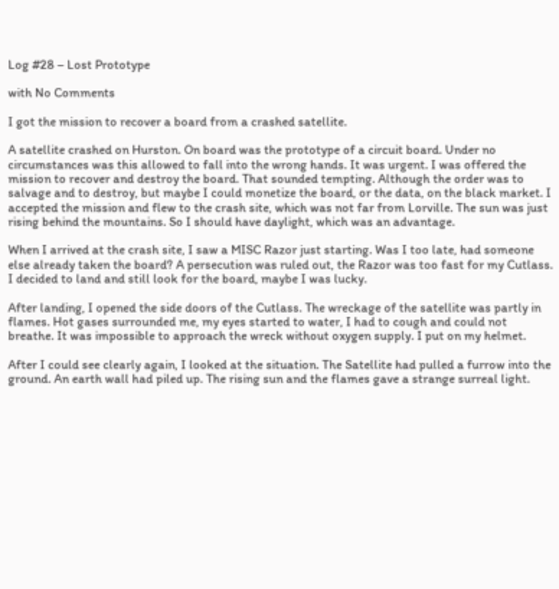Log #28 – Lost Prototype

with No Comments

I got the mission to recover a board from a crashed satellite.

A satellite crashed on Hurston. On board was the prototype of a circuit board. Under no circumstances was this allowed to fall into the wrong hands. It was urgent. I was offered the mission to recover and destroy the board. That sounded tempting. Although the order was to salvage and to destroy, but maybe I could monetize the board, or the data, on the black market. I accepted the mission and flew to the crash site, which was not far from Lorville. The sun was just rising behind the mountains. So I should have daylight, which was an advantage.

When I arrived at the crash site, I saw a MISC Razor just starting. Was I too late, had someone else already taken the board? A persecution was ruled out, the Razor was too fast for my Cutlass. I decided to land and still look for the board, maybe I was lucky.

After landing, I opened the side doors of the Cutlass. The wreckage of the satellite was partly in flames. Hot gases surrounded me, my eyes started to water, I had to cough and could not breathe. It was impossible to approach the wreck without oxygen supply. I put on my helmet.

After I could see clearly again, I looked at the situation. The Satellite had pulled a furrow into the ground. An earth wall had piled up. The rising sun and the flames gave a strange surreal light.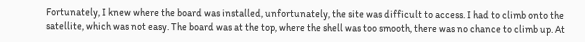Fortunately, I knew where the board was installed, unfortunately, the site was difficult to access. I had to climb onto the satellite, which was not easy. The board was at the top, where the shell was too smooth, there was no chance to climb up. At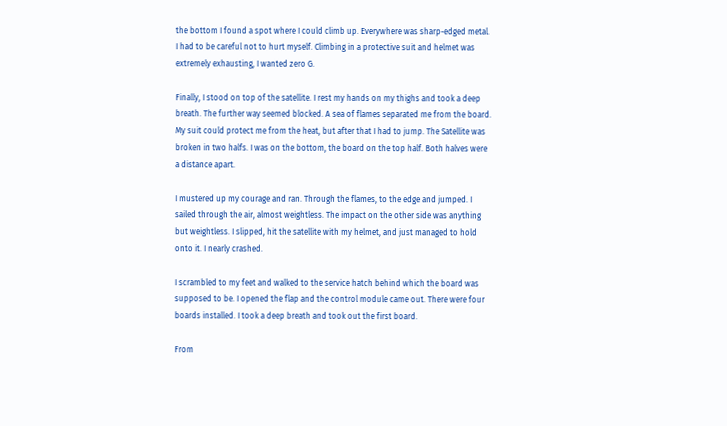the bottom I found a spot where I could climb up. Everywhere was sharp-edged metal. I had to be careful not to hurt myself. Climbing in a protective suit and helmet was extremely exhausting, I wanted zero G.

Finally, I stood on top of the satellite. I rest my hands on my thighs and took a deep breath. The further way seemed blocked. A sea of flames separated me from the board. My suit could protect me from the heat, but after that I had to jump. The Satellite was broken in two halfs. I was on the bottom, the board on the top half. Both halves were a distance apart.

I mustered up my courage and ran. Through the flames, to the edge and jumped. I sailed through the air, almost weightless. The impact on the other side was anything but weightless. I slipped, hit the satellite with my helmet, and just managed to hold onto it. I nearly crashed.

I scrambled to my feet and walked to the service hatch behind which the board was supposed to be. I opened the flap and the control module came out. There were four boards installed. I took a deep breath and took out the first board.

From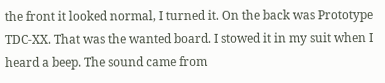the front it looked normal, I turned it. On the back was Prototype TDC-XX. That was the wanted board. I stowed it in my suit when I heard a beep. The sound came from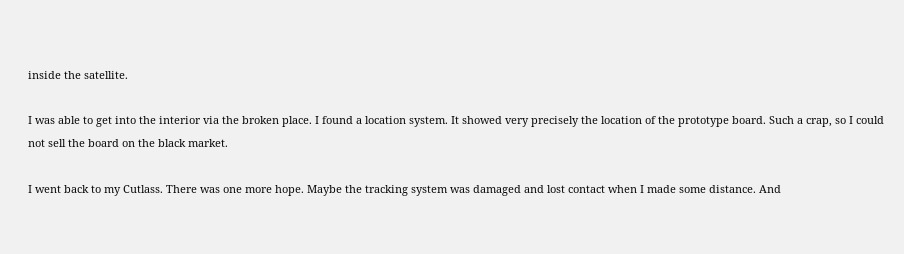inside the satellite.

I was able to get into the interior via the broken place. I found a location system. It showed very precisely the location of the prototype board. Such a crap, so I could not sell the board on the black market.

I went back to my Cutlass. There was one more hope. Maybe the tracking system was damaged and lost contact when I made some distance. And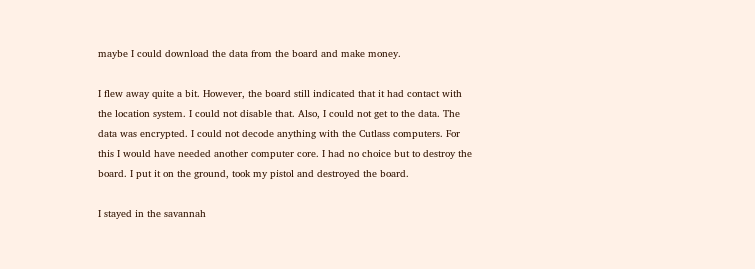maybe I could download the data from the board and make money.

I flew away quite a bit. However, the board still indicated that it had contact with the location system. I could not disable that. Also, I could not get to the data. The data was encrypted. I could not decode anything with the Cutlass computers. For this I would have needed another computer core. I had no choice but to destroy the board. I put it on the ground, took my pistol and destroyed the board.

I stayed in the savannah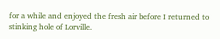for a while and enjoyed the fresh air before I returned to stinking hole of Lorville.